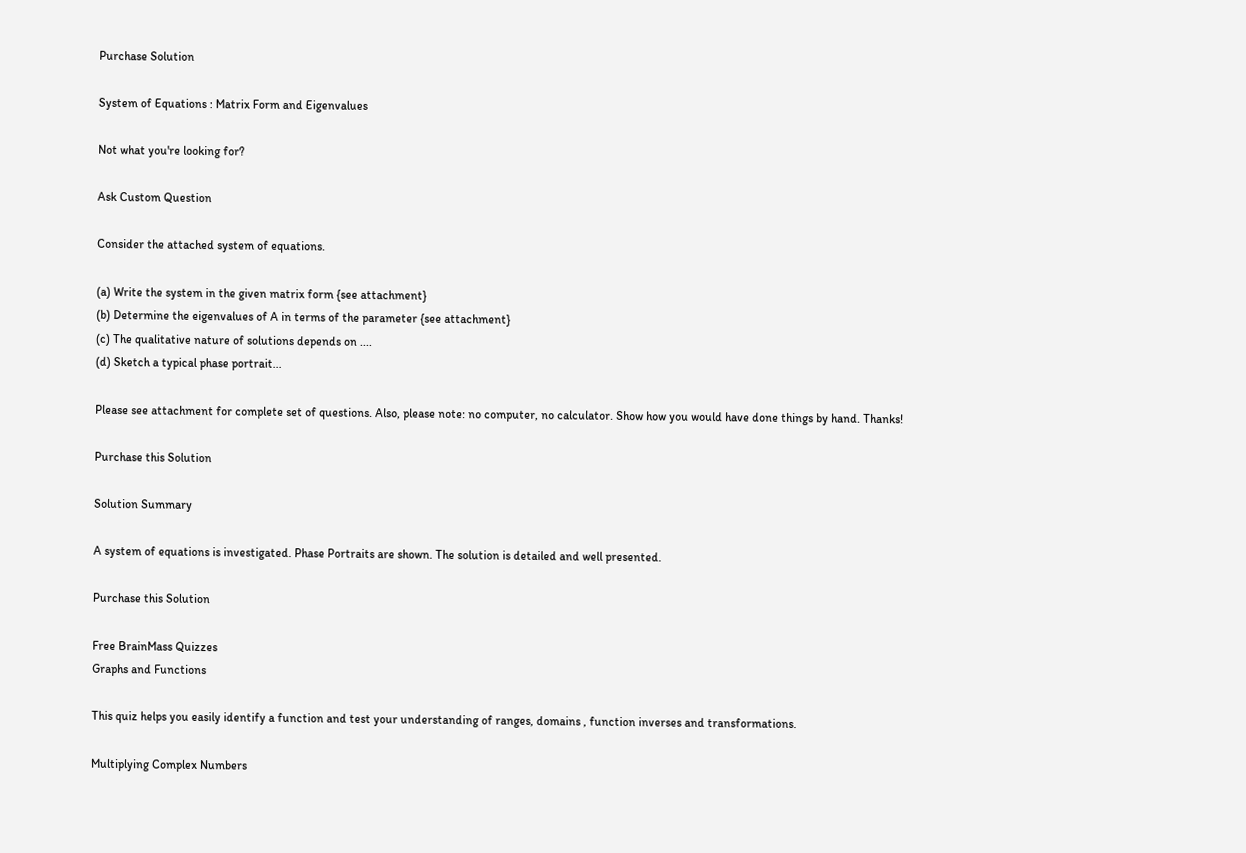Purchase Solution

System of Equations : Matrix Form and Eigenvalues

Not what you're looking for?

Ask Custom Question

Consider the attached system of equations.

(a) Write the system in the given matrix form {see attachment}
(b) Determine the eigenvalues of A in terms of the parameter {see attachment}
(c) The qualitative nature of solutions depends on ....
(d) Sketch a typical phase portrait...

Please see attachment for complete set of questions. Also, please note: no computer, no calculator. Show how you would have done things by hand. Thanks!

Purchase this Solution

Solution Summary

A system of equations is investigated. Phase Portraits are shown. The solution is detailed and well presented.

Purchase this Solution

Free BrainMass Quizzes
Graphs and Functions

This quiz helps you easily identify a function and test your understanding of ranges, domains , function inverses and transformations.

Multiplying Complex Numbers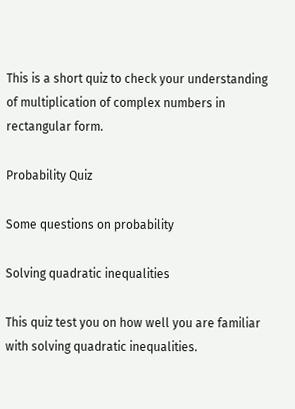This is a short quiz to check your understanding of multiplication of complex numbers in rectangular form.

Probability Quiz

Some questions on probability

Solving quadratic inequalities

This quiz test you on how well you are familiar with solving quadratic inequalities.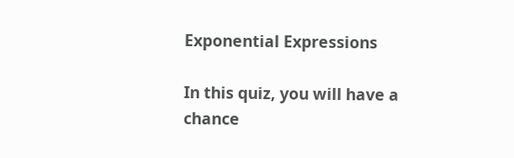Exponential Expressions

In this quiz, you will have a chance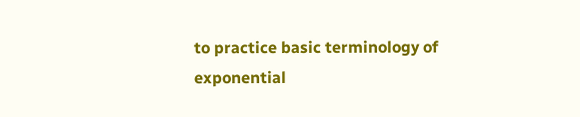to practice basic terminology of exponential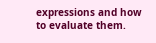expressions and how to evaluate them.